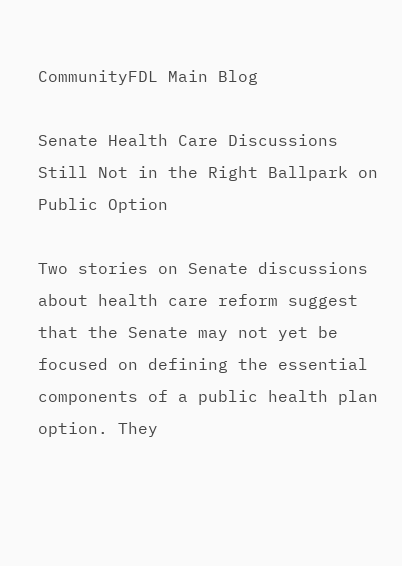CommunityFDL Main Blog

Senate Health Care Discussions Still Not in the Right Ballpark on Public Option

Two stories on Senate discussions about health care reform suggest that the Senate may not yet be focused on defining the essential components of a public health plan option. They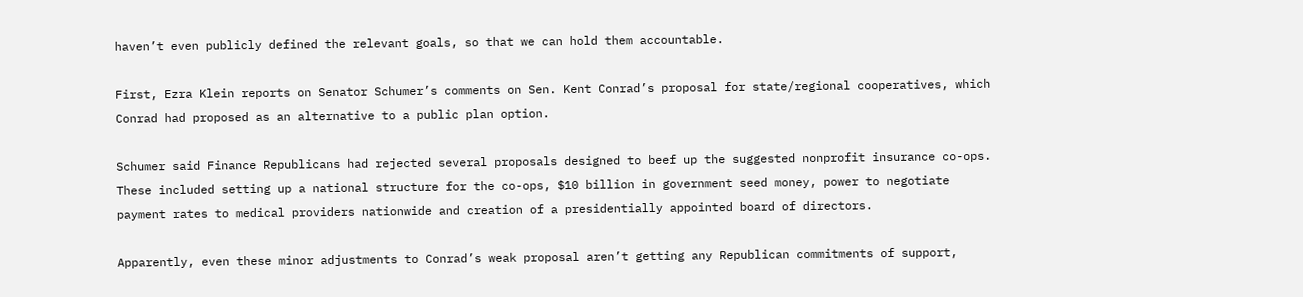haven’t even publicly defined the relevant goals, so that we can hold them accountable.

First, Ezra Klein reports on Senator Schumer’s comments on Sen. Kent Conrad’s proposal for state/regional cooperatives, which Conrad had proposed as an alternative to a public plan option.

Schumer said Finance Republicans had rejected several proposals designed to beef up the suggested nonprofit insurance co-ops. These included setting up a national structure for the co-ops, $10 billion in government seed money, power to negotiate payment rates to medical providers nationwide and creation of a presidentially appointed board of directors.

Apparently, even these minor adjustments to Conrad’s weak proposal aren’t getting any Republican commitments of support,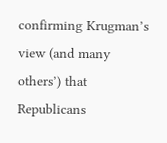confirming Krugman’s view (and many others’) that Republicans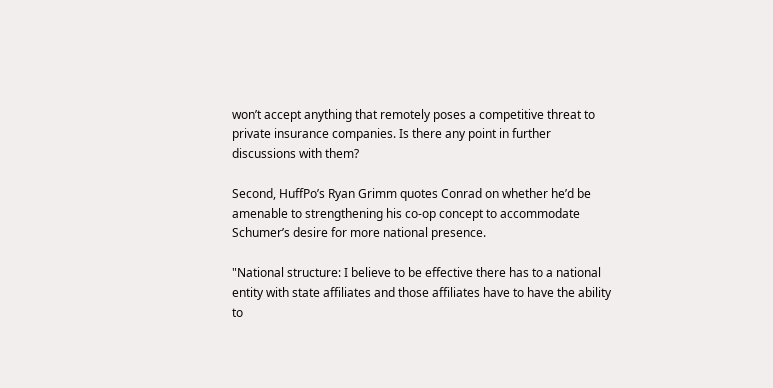won’t accept anything that remotely poses a competitive threat to private insurance companies. Is there any point in further discussions with them?

Second, HuffPo’s Ryan Grimm quotes Conrad on whether he’d be amenable to strengthening his co-op concept to accommodate Schumer’s desire for more national presence.

"National structure: I believe to be effective there has to a national entity with state affiliates and those affiliates have to have the ability to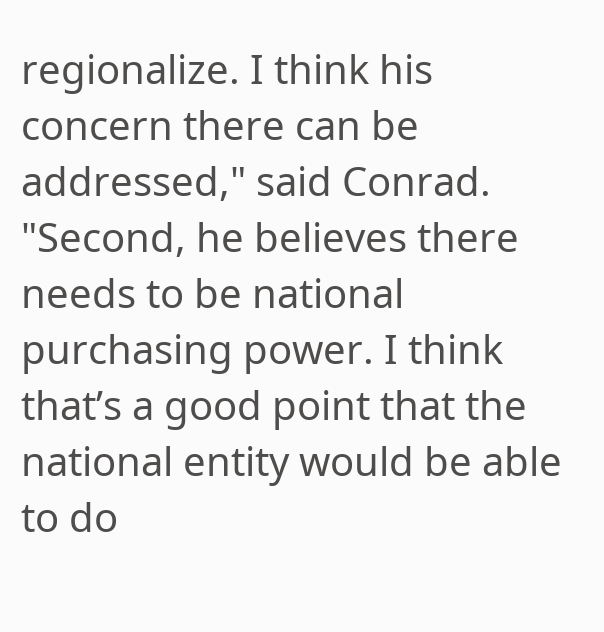regionalize. I think his concern there can be addressed," said Conrad. "Second, he believes there needs to be national purchasing power. I think that’s a good point that the national entity would be able to do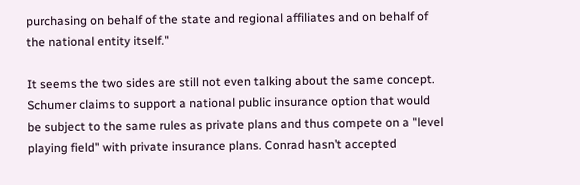purchasing on behalf of the state and regional affiliates and on behalf of the national entity itself."

It seems the two sides are still not even talking about the same concept. Schumer claims to support a national public insurance option that would be subject to the same rules as private plans and thus compete on a "level playing field" with private insurance plans. Conrad hasn’t accepted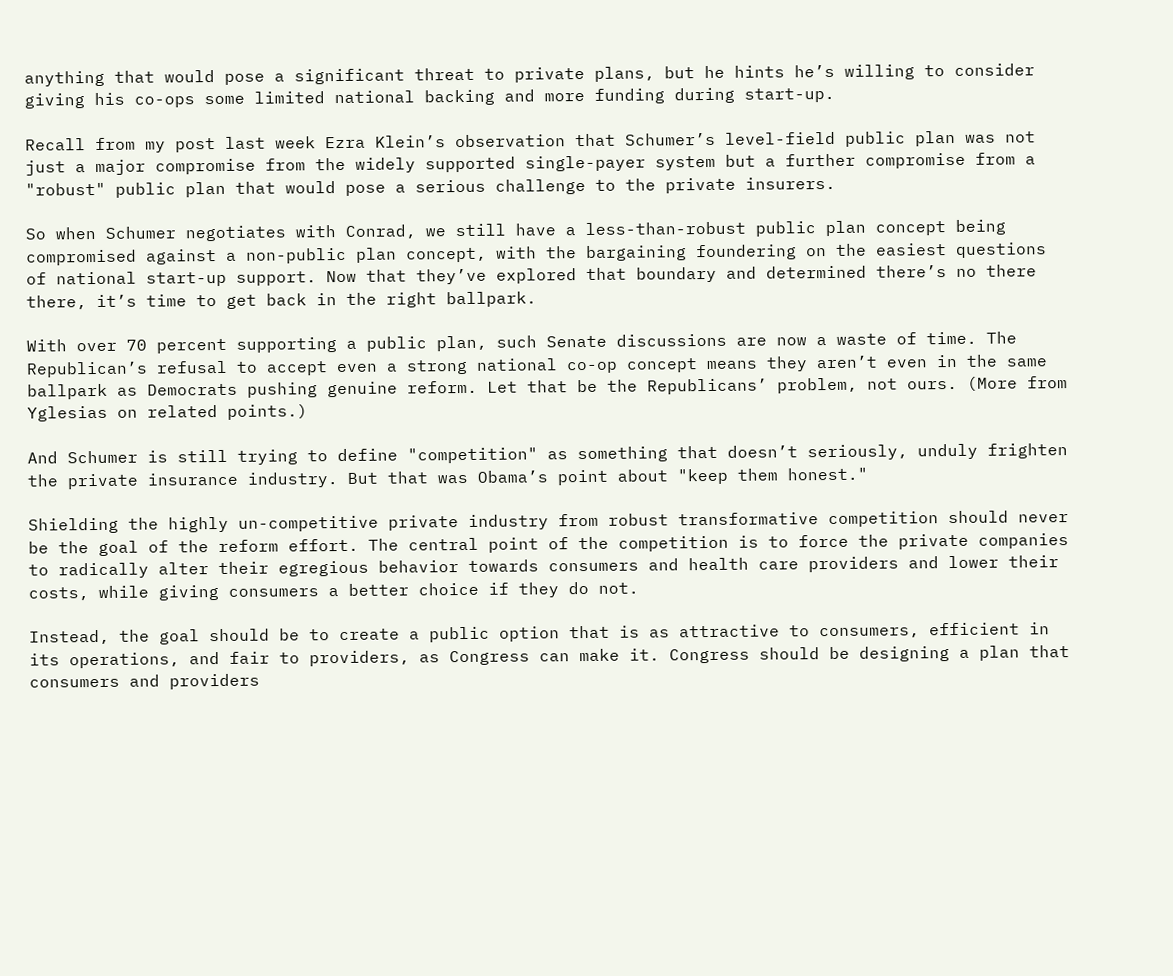anything that would pose a significant threat to private plans, but he hints he’s willing to consider giving his co-ops some limited national backing and more funding during start-up.

Recall from my post last week Ezra Klein’s observation that Schumer’s level-field public plan was not just a major compromise from the widely supported single-payer system but a further compromise from a "robust" public plan that would pose a serious challenge to the private insurers.

So when Schumer negotiates with Conrad, we still have a less-than-robust public plan concept being compromised against a non-public plan concept, with the bargaining foundering on the easiest questions of national start-up support. Now that they’ve explored that boundary and determined there’s no there there, it’s time to get back in the right ballpark.

With over 70 percent supporting a public plan, such Senate discussions are now a waste of time. The Republican’s refusal to accept even a strong national co-op concept means they aren’t even in the same ballpark as Democrats pushing genuine reform. Let that be the Republicans’ problem, not ours. (More from Yglesias on related points.)

And Schumer is still trying to define "competition" as something that doesn’t seriously, unduly frighten the private insurance industry. But that was Obama’s point about "keep them honest."

Shielding the highly un-competitive private industry from robust transformative competition should never be the goal of the reform effort. The central point of the competition is to force the private companies to radically alter their egregious behavior towards consumers and health care providers and lower their costs, while giving consumers a better choice if they do not.

Instead, the goal should be to create a public option that is as attractive to consumers, efficient in its operations, and fair to providers, as Congress can make it. Congress should be designing a plan that consumers and providers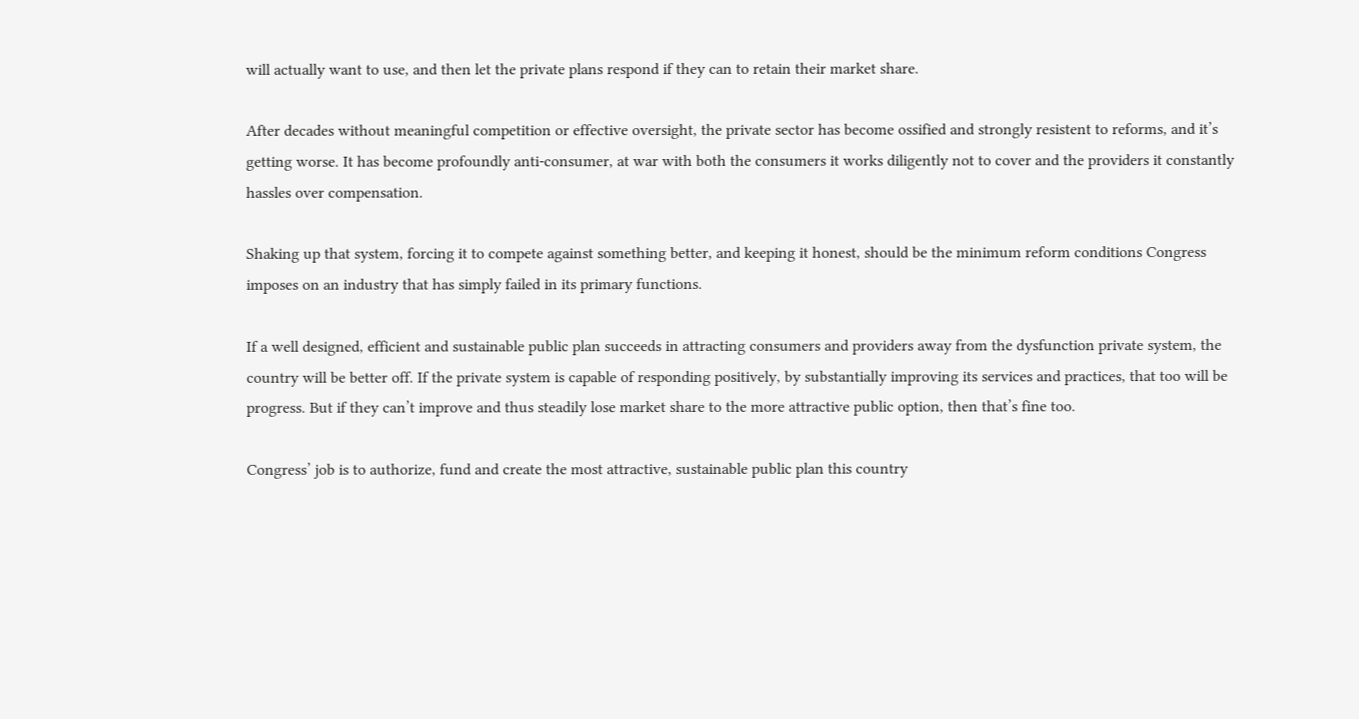will actually want to use, and then let the private plans respond if they can to retain their market share.

After decades without meaningful competition or effective oversight, the private sector has become ossified and strongly resistent to reforms, and it’s getting worse. It has become profoundly anti-consumer, at war with both the consumers it works diligently not to cover and the providers it constantly hassles over compensation.

Shaking up that system, forcing it to compete against something better, and keeping it honest, should be the minimum reform conditions Congress imposes on an industry that has simply failed in its primary functions.

If a well designed, efficient and sustainable public plan succeeds in attracting consumers and providers away from the dysfunction private system, the country will be better off. If the private system is capable of responding positively, by substantially improving its services and practices, that too will be progress. But if they can’t improve and thus steadily lose market share to the more attractive public option, then that’s fine too.

Congress’ job is to authorize, fund and create the most attractive, sustainable public plan this country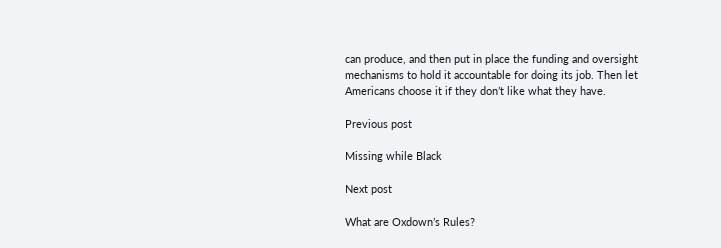can produce, and then put in place the funding and oversight mechanisms to hold it accountable for doing its job. Then let Americans choose it if they don’t like what they have.

Previous post

Missing while Black

Next post

What are Oxdown’s Rules?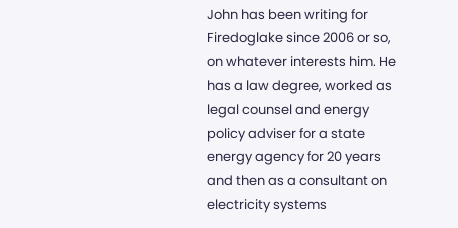John has been writing for Firedoglake since 2006 or so, on whatever interests him. He has a law degree, worked as legal counsel and energy policy adviser for a state energy agency for 20 years and then as a consultant on electricity systems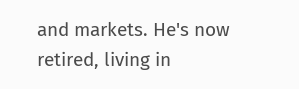and markets. He's now retired, living in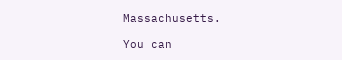Massachusetts.

You can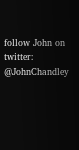follow John on twitter: @JohnChandley